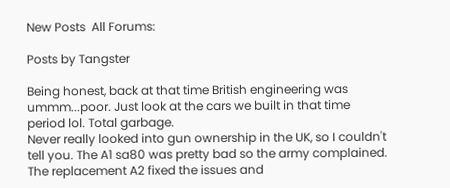New Posts  All Forums:

Posts by Tangster

Being honest, back at that time British engineering was ummm...poor. Just look at the cars we built in that time period lol. Total garbage.
Never really looked into gun ownership in the UK, so I couldn't tell you. The A1 sa80 was pretty bad so the army complained. The replacement A2 fixed the issues and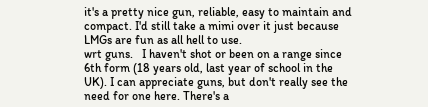it's a pretty nice gun, reliable, easy to maintain and compact. I'd still take a mimi over it just because LMGs are fun as all hell to use.
wrt guns.   I haven't shot or been on a range since 6th form (18 years old, last year of school in the UK). I can appreciate guns, but don't really see the need for one here. There's a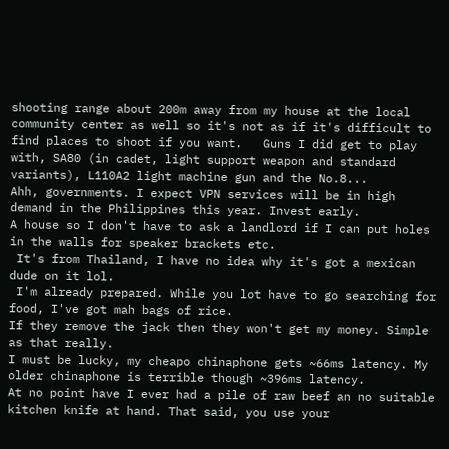shooting range about 200m away from my house at the local community center as well so it's not as if it's difficult to find places to shoot if you want.   Guns I did get to play with, SA80 (in cadet, light support weapon and standard variants), L110A2 light machine gun and the No.8...
Ahh, governments. I expect VPN services will be in high demand in the Philippines this year. Invest early.
A house so I don't have to ask a landlord if I can put holes in the walls for speaker brackets etc.
 It's from Thailand, I have no idea why it's got a mexican dude on it lol.
 I'm already prepared. While you lot have to go searching for food, I've got mah bags of rice.
If they remove the jack then they won't get my money. Simple as that really.
I must be lucky, my cheapo chinaphone gets ~66ms latency. My older chinaphone is terrible though ~396ms latency.
At no point have I ever had a pile of raw beef an no suitable kitchen knife at hand. That said, you use your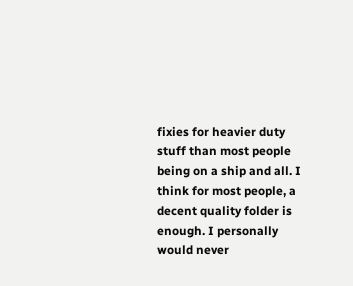fixies for heavier duty stuff than most people being on a ship and all. I think for most people, a decent quality folder is enough. I personally would never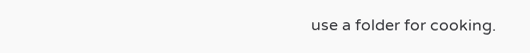use a folder for cooking.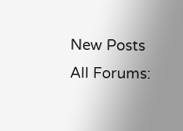New Posts  All Forums: